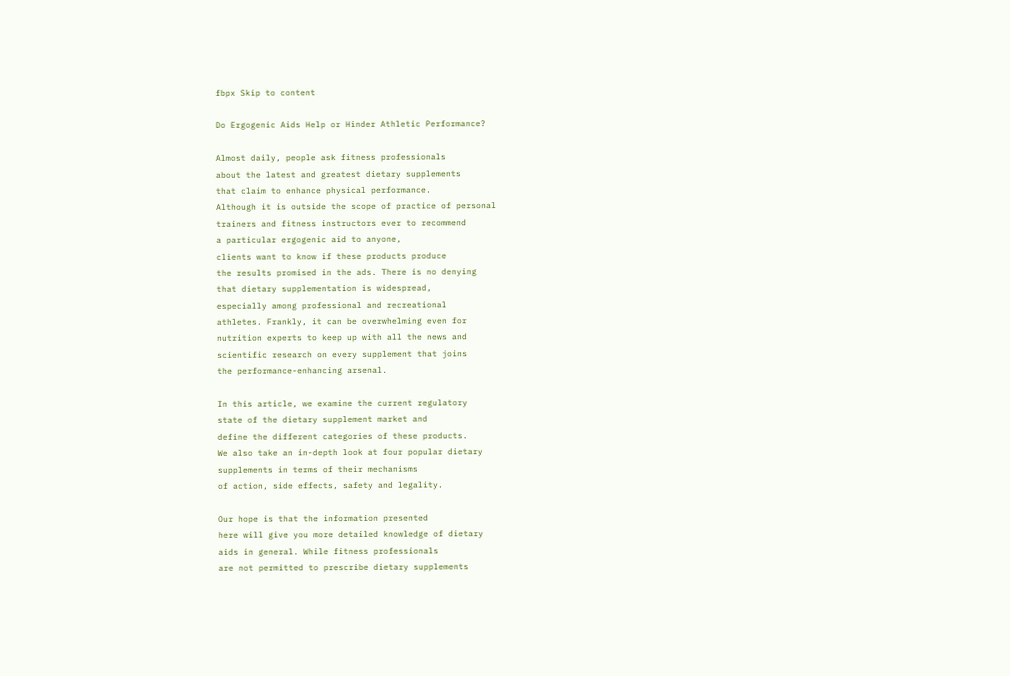fbpx Skip to content

Do Ergogenic Aids Help or Hinder Athletic Performance?

Almost daily, people ask fitness professionals
about the latest and greatest dietary supplements
that claim to enhance physical performance.
Although it is outside the scope of practice of personal
trainers and fitness instructors ever to recommend
a particular ergogenic aid to anyone,
clients want to know if these products produce
the results promised in the ads. There is no denying
that dietary supplementation is widespread,
especially among professional and recreational
athletes. Frankly, it can be overwhelming even for
nutrition experts to keep up with all the news and
scientific research on every supplement that joins
the performance-enhancing arsenal.

In this article, we examine the current regulatory
state of the dietary supplement market and
define the different categories of these products.
We also take an in-depth look at four popular dietary
supplements in terms of their mechanisms
of action, side effects, safety and legality.

Our hope is that the information presented
here will give you more detailed knowledge of dietary
aids in general. While fitness professionals
are not permitted to prescribe dietary supplements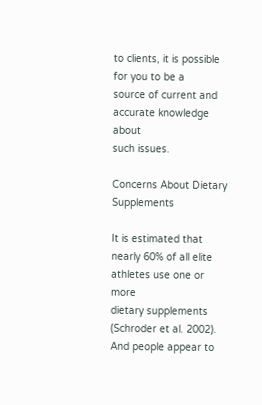to clients, it is possible for you to be a
source of current and accurate knowledge about
such issues.

Concerns About Dietary Supplements

It is estimated that nearly 60% of all elite athletes use one or more
dietary supplements (Schroder et al. 2002). And people appear to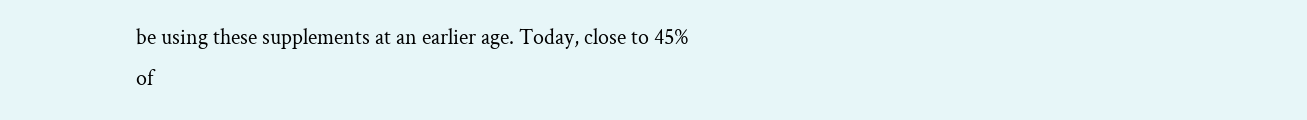be using these supplements at an earlier age. Today, close to 45%
of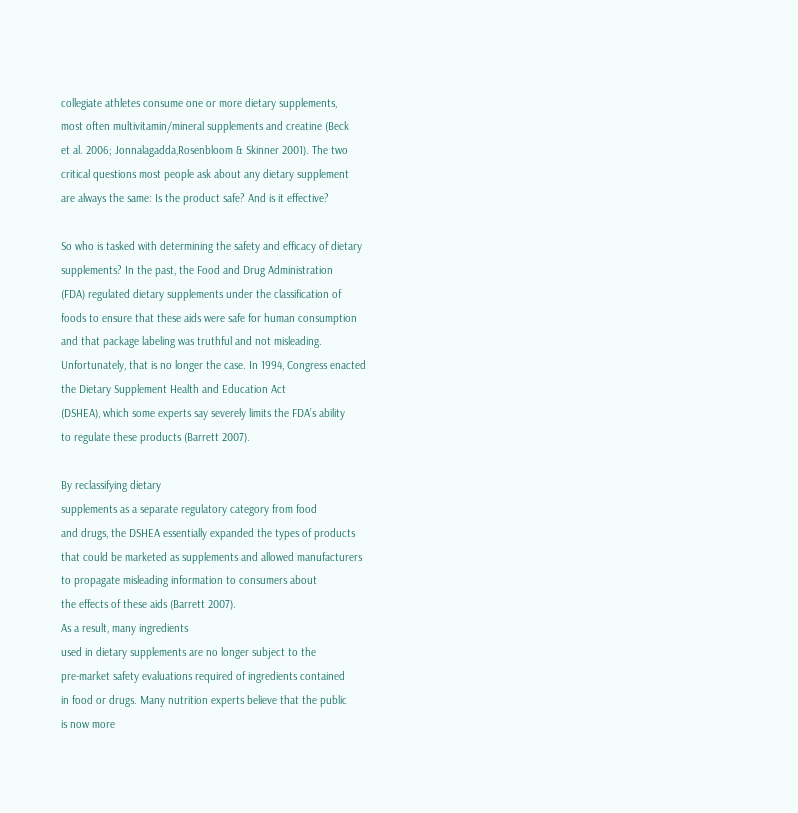collegiate athletes consume one or more dietary supplements,
most often multivitamin/mineral supplements and creatine (Beck
et al. 2006; Jonnalagadda,Rosenbloom & Skinner 2001). The two
critical questions most people ask about any dietary supplement
are always the same: Is the product safe? And is it effective?

So who is tasked with determining the safety and efficacy of dietary
supplements? In the past, the Food and Drug Administration
(FDA) regulated dietary supplements under the classification of
foods to ensure that these aids were safe for human consumption
and that package labeling was truthful and not misleading.
Unfortunately, that is no longer the case. In 1994, Congress enacted
the Dietary Supplement Health and Education Act
(DSHEA), which some experts say severely limits the FDA’s ability
to regulate these products (Barrett 2007).

By reclassifying dietary
supplements as a separate regulatory category from food
and drugs, the DSHEA essentially expanded the types of products
that could be marketed as supplements and allowed manufacturers
to propagate misleading information to consumers about
the effects of these aids (Barrett 2007).
As a result, many ingredients
used in dietary supplements are no longer subject to the
pre-market safety evaluations required of ingredients contained
in food or drugs. Many nutrition experts believe that the public
is now more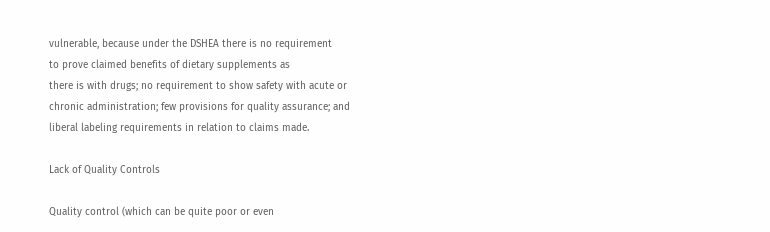vulnerable, because under the DSHEA there is no requirement
to prove claimed benefits of dietary supplements as
there is with drugs; no requirement to show safety with acute or
chronic administration; few provisions for quality assurance; and
liberal labeling requirements in relation to claims made.

Lack of Quality Controls

Quality control (which can be quite poor or even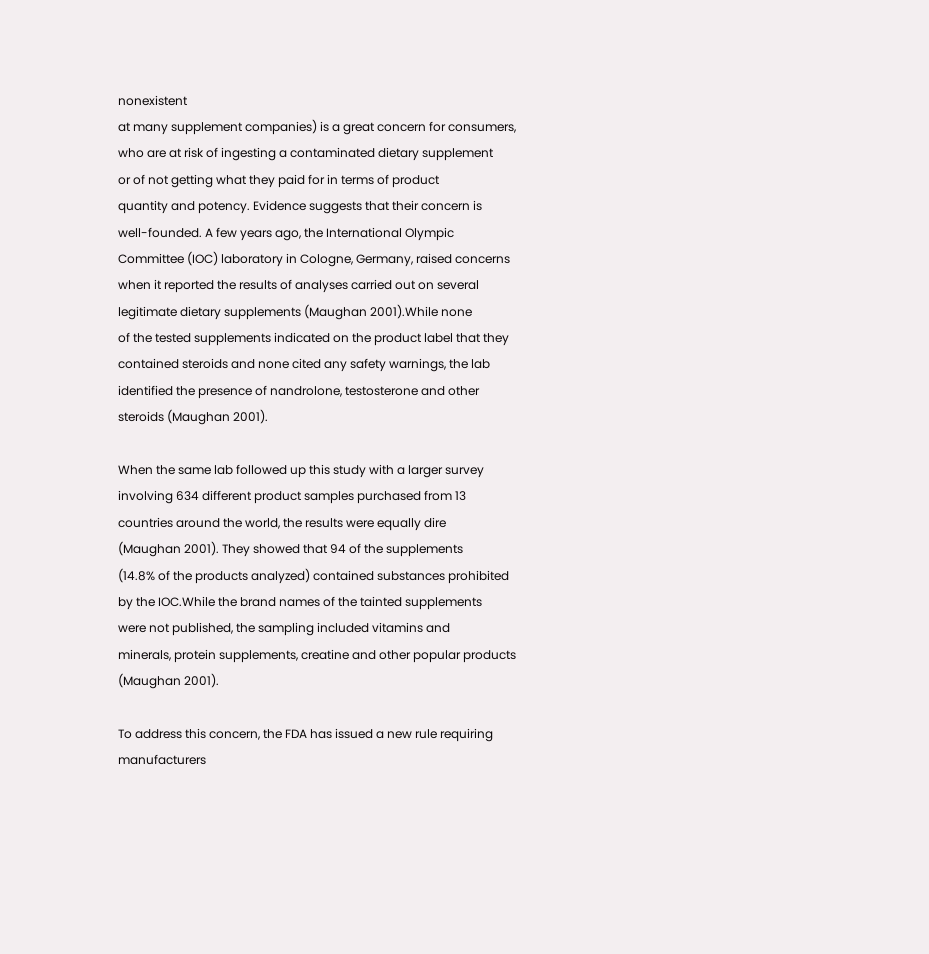nonexistent
at many supplement companies) is a great concern for consumers,
who are at risk of ingesting a contaminated dietary supplement
or of not getting what they paid for in terms of product
quantity and potency. Evidence suggests that their concern is
well-founded. A few years ago, the International Olympic
Committee (IOC) laboratory in Cologne, Germany, raised concerns
when it reported the results of analyses carried out on several
legitimate dietary supplements (Maughan 2001).While none
of the tested supplements indicated on the product label that they
contained steroids and none cited any safety warnings, the lab
identified the presence of nandrolone, testosterone and other
steroids (Maughan 2001).

When the same lab followed up this study with a larger survey
involving 634 different product samples purchased from 13
countries around the world, the results were equally dire
(Maughan 2001). They showed that 94 of the supplements
(14.8% of the products analyzed) contained substances prohibited
by the IOC.While the brand names of the tainted supplements
were not published, the sampling included vitamins and
minerals, protein supplements, creatine and other popular products
(Maughan 2001).

To address this concern, the FDA has issued a new rule requiring
manufacturers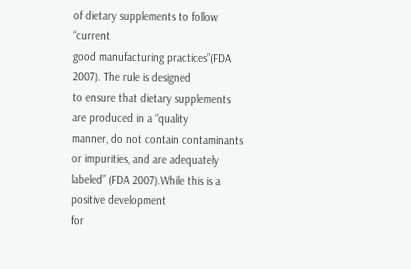of dietary supplements to follow “current
good manufacturing practices”(FDA 2007). The rule is designed
to ensure that dietary supplements are produced in a “quality
manner, do not contain contaminants or impurities, and are adequately
labeled” (FDA 2007).While this is a positive development
for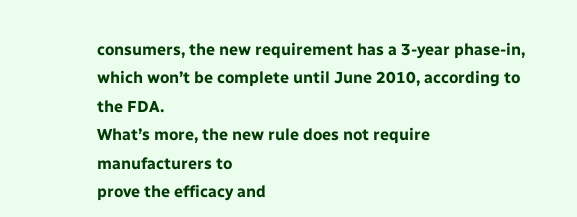consumers, the new requirement has a 3-year phase-in,
which won’t be complete until June 2010, according to the FDA.
What’s more, the new rule does not require manufacturers to
prove the efficacy and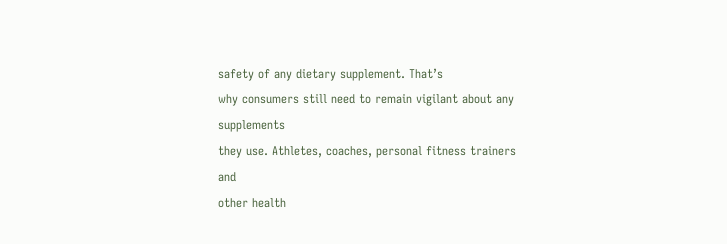safety of any dietary supplement. That’s
why consumers still need to remain vigilant about any supplements
they use. Athletes, coaches, personal fitness trainers and
other health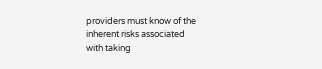providers must know of the inherent risks associated
with taking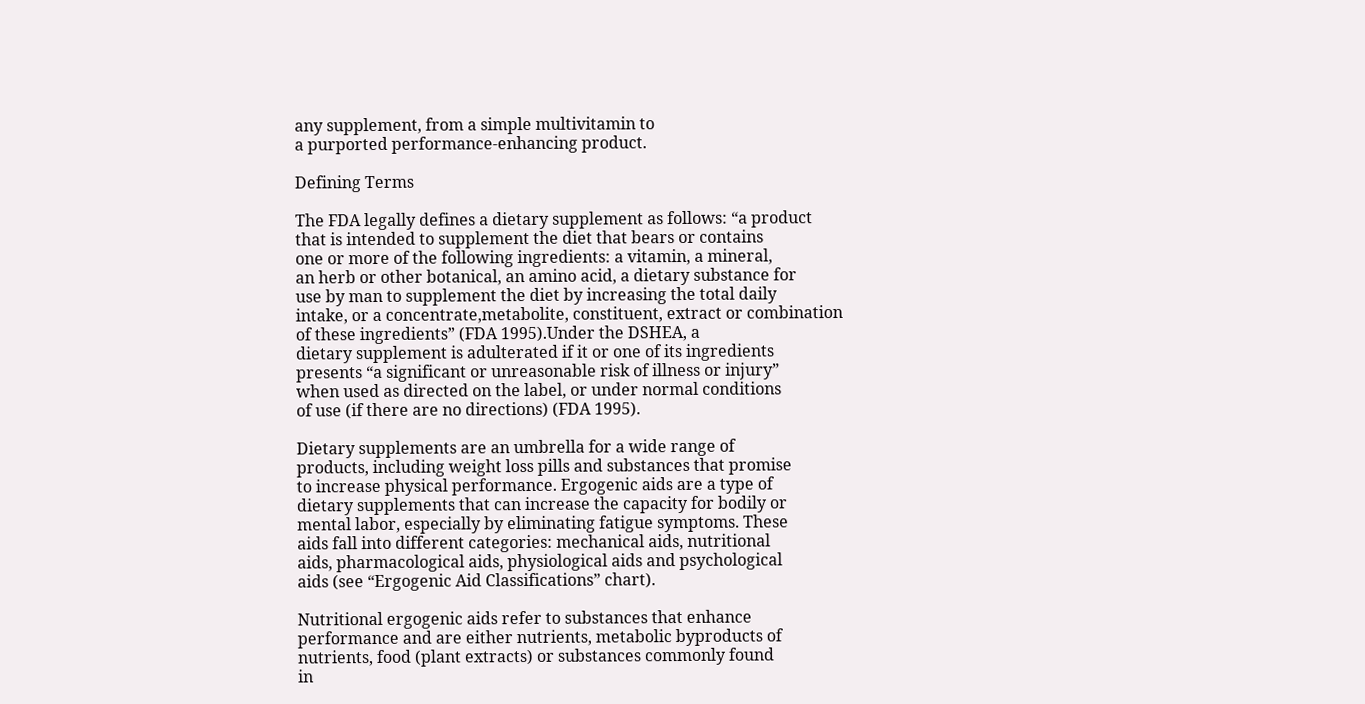any supplement, from a simple multivitamin to
a purported performance-enhancing product.

Defining Terms

The FDA legally defines a dietary supplement as follows: “a product
that is intended to supplement the diet that bears or contains
one or more of the following ingredients: a vitamin, a mineral,
an herb or other botanical, an amino acid, a dietary substance for
use by man to supplement the diet by increasing the total daily
intake, or a concentrate,metabolite, constituent, extract or combination
of these ingredients” (FDA 1995).Under the DSHEA, a
dietary supplement is adulterated if it or one of its ingredients
presents “a significant or unreasonable risk of illness or injury”
when used as directed on the label, or under normal conditions
of use (if there are no directions) (FDA 1995).

Dietary supplements are an umbrella for a wide range of
products, including weight loss pills and substances that promise
to increase physical performance. Ergogenic aids are a type of
dietary supplements that can increase the capacity for bodily or
mental labor, especially by eliminating fatigue symptoms. These
aids fall into different categories: mechanical aids, nutritional
aids, pharmacological aids, physiological aids and psychological
aids (see “Ergogenic Aid Classifications” chart).

Nutritional ergogenic aids refer to substances that enhance
performance and are either nutrients, metabolic byproducts of
nutrients, food (plant extracts) or substances commonly found
in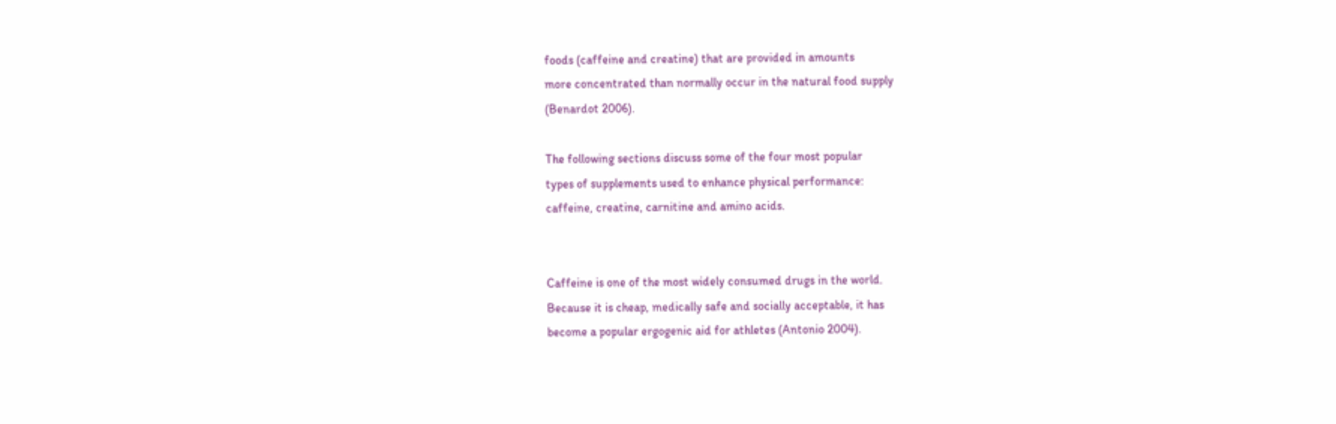foods (caffeine and creatine) that are provided in amounts
more concentrated than normally occur in the natural food supply
(Benardot 2006).

The following sections discuss some of the four most popular
types of supplements used to enhance physical performance:
caffeine, creatine, carnitine and amino acids.


Caffeine is one of the most widely consumed drugs in the world.
Because it is cheap, medically safe and socially acceptable, it has
become a popular ergogenic aid for athletes (Antonio 2004).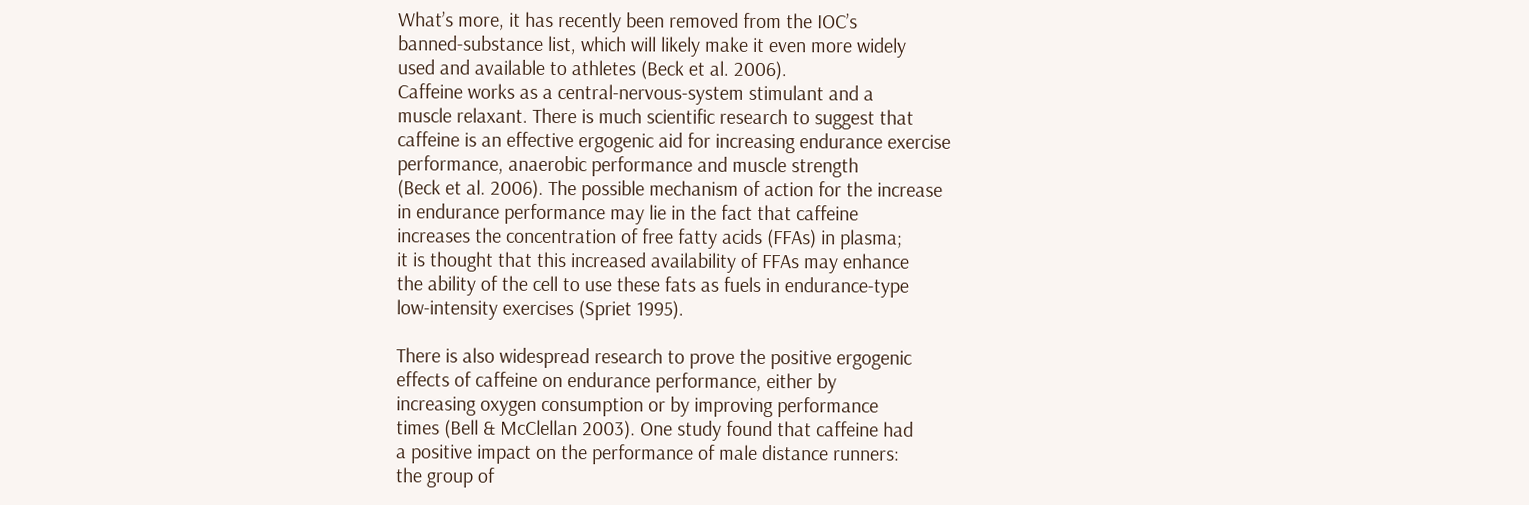What’s more, it has recently been removed from the IOC’s
banned-substance list, which will likely make it even more widely
used and available to athletes (Beck et al. 2006).
Caffeine works as a central-nervous-system stimulant and a
muscle relaxant. There is much scientific research to suggest that
caffeine is an effective ergogenic aid for increasing endurance exercise
performance, anaerobic performance and muscle strength
(Beck et al. 2006). The possible mechanism of action for the increase
in endurance performance may lie in the fact that caffeine
increases the concentration of free fatty acids (FFAs) in plasma;
it is thought that this increased availability of FFAs may enhance
the ability of the cell to use these fats as fuels in endurance-type
low-intensity exercises (Spriet 1995).

There is also widespread research to prove the positive ergogenic
effects of caffeine on endurance performance, either by
increasing oxygen consumption or by improving performance
times (Bell & McClellan 2003). One study found that caffeine had
a positive impact on the performance of male distance runners:
the group of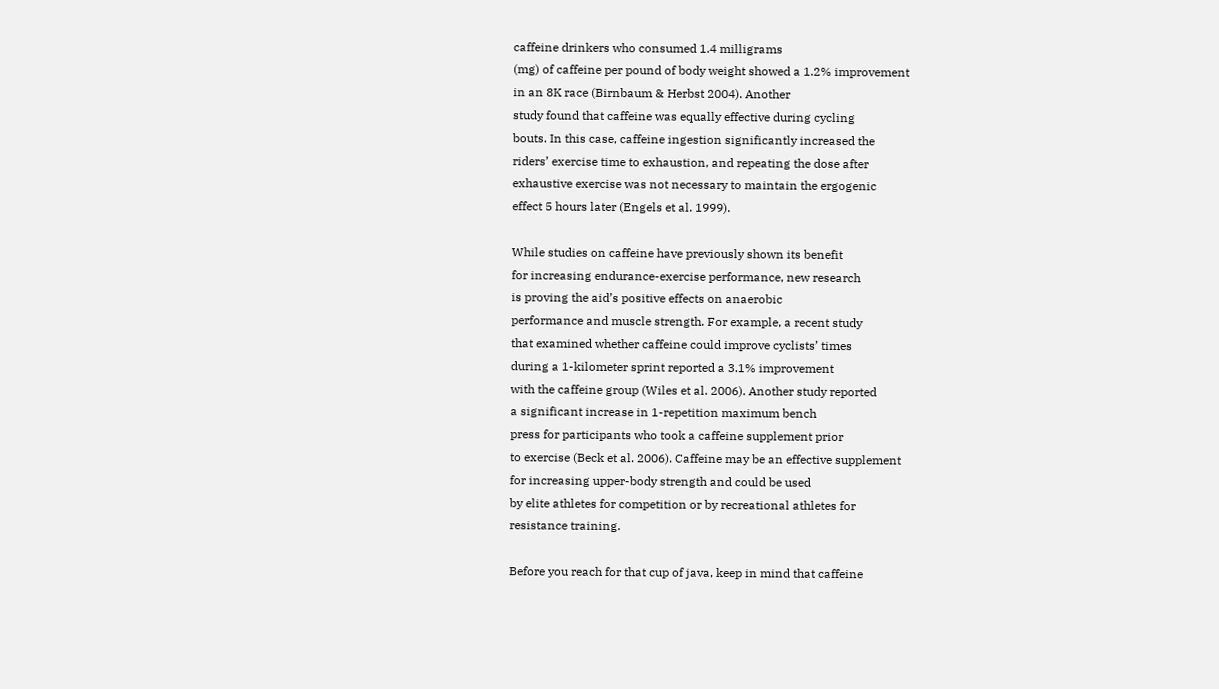caffeine drinkers who consumed 1.4 milligrams
(mg) of caffeine per pound of body weight showed a 1.2% improvement
in an 8K race (Birnbaum & Herbst 2004). Another
study found that caffeine was equally effective during cycling
bouts. In this case, caffeine ingestion significantly increased the
riders’ exercise time to exhaustion, and repeating the dose after
exhaustive exercise was not necessary to maintain the ergogenic
effect 5 hours later (Engels et al. 1999).

While studies on caffeine have previously shown its benefit
for increasing endurance-exercise performance, new research
is proving the aid’s positive effects on anaerobic
performance and muscle strength. For example, a recent study
that examined whether caffeine could improve cyclists’ times
during a 1-kilometer sprint reported a 3.1% improvement
with the caffeine group (Wiles et al. 2006). Another study reported
a significant increase in 1-repetition maximum bench
press for participants who took a caffeine supplement prior
to exercise (Beck et al. 2006). Caffeine may be an effective supplement
for increasing upper-body strength and could be used
by elite athletes for competition or by recreational athletes for
resistance training.

Before you reach for that cup of java, keep in mind that caffeine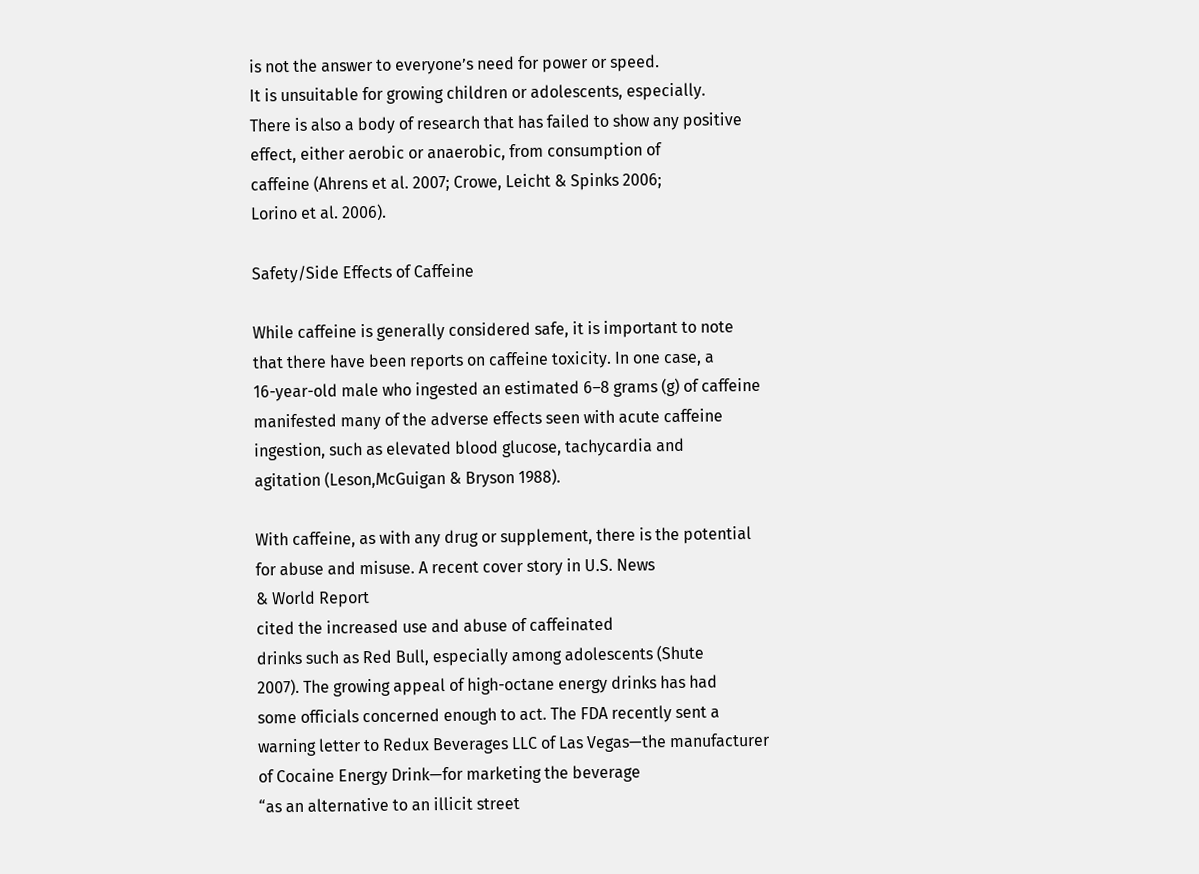is not the answer to everyone’s need for power or speed.
It is unsuitable for growing children or adolescents, especially.
There is also a body of research that has failed to show any positive
effect, either aerobic or anaerobic, from consumption of
caffeine (Ahrens et al. 2007; Crowe, Leicht & Spinks 2006;
Lorino et al. 2006).

Safety/Side Effects of Caffeine

While caffeine is generally considered safe, it is important to note
that there have been reports on caffeine toxicity. In one case, a
16-year-old male who ingested an estimated 6–8 grams (g) of caffeine
manifested many of the adverse effects seen with acute caffeine
ingestion, such as elevated blood glucose, tachycardia and
agitation (Leson,McGuigan & Bryson 1988).

With caffeine, as with any drug or supplement, there is the potential
for abuse and misuse. A recent cover story in U.S. News
& World Report
cited the increased use and abuse of caffeinated
drinks such as Red Bull, especially among adolescents (Shute
2007). The growing appeal of high-octane energy drinks has had
some officials concerned enough to act. The FDA recently sent a
warning letter to Redux Beverages LLC of Las Vegas—the manufacturer
of Cocaine Energy Drink—for marketing the beverage
“as an alternative to an illicit street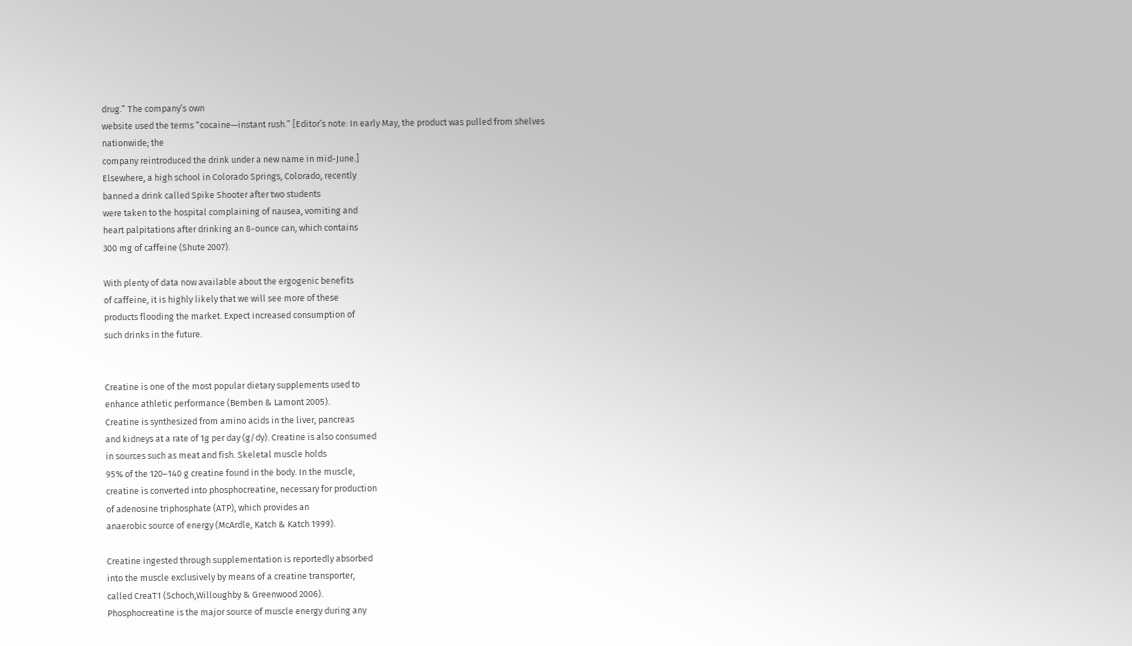drug.” The company’s own
website used the terms “cocaine—instant rush.” [Editor’s note: In early May, the product was pulled from shelves nationwide; the
company reintroduced the drink under a new name in mid-June.]
Elsewhere, a high school in Colorado Springs, Colorado, recently
banned a drink called Spike Shooter after two students
were taken to the hospital complaining of nausea, vomiting and
heart palpitations after drinking an 8-ounce can, which contains
300 mg of caffeine (Shute 2007).

With plenty of data now available about the ergogenic benefits
of caffeine, it is highly likely that we will see more of these
products flooding the market. Expect increased consumption of
such drinks in the future.


Creatine is one of the most popular dietary supplements used to
enhance athletic performance (Bemben & Lamont 2005).
Creatine is synthesized from amino acids in the liver, pancreas
and kidneys at a rate of 1g per day (g/dy). Creatine is also consumed
in sources such as meat and fish. Skeletal muscle holds
95% of the 120–140 g creatine found in the body. In the muscle,
creatine is converted into phosphocreatine, necessary for production
of adenosine triphosphate (ATP), which provides an
anaerobic source of energy (McArdle, Katch & Katch 1999).

Creatine ingested through supplementation is reportedly absorbed
into the muscle exclusively by means of a creatine transporter,
called CreaT1 (Schoch,Willoughby & Greenwood 2006).
Phosphocreatine is the major source of muscle energy during any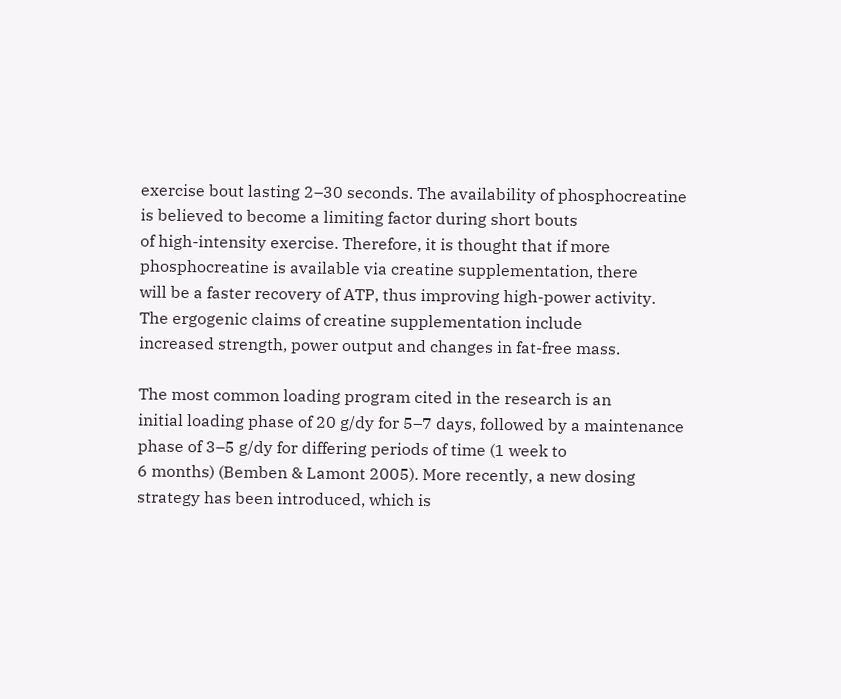exercise bout lasting 2–30 seconds. The availability of phosphocreatine
is believed to become a limiting factor during short bouts
of high-intensity exercise. Therefore, it is thought that if more
phosphocreatine is available via creatine supplementation, there
will be a faster recovery of ATP, thus improving high-power activity.
The ergogenic claims of creatine supplementation include
increased strength, power output and changes in fat-free mass.

The most common loading program cited in the research is an
initial loading phase of 20 g/dy for 5–7 days, followed by a maintenance
phase of 3–5 g/dy for differing periods of time (1 week to
6 months) (Bemben & Lamont 2005). More recently, a new dosing
strategy has been introduced, which is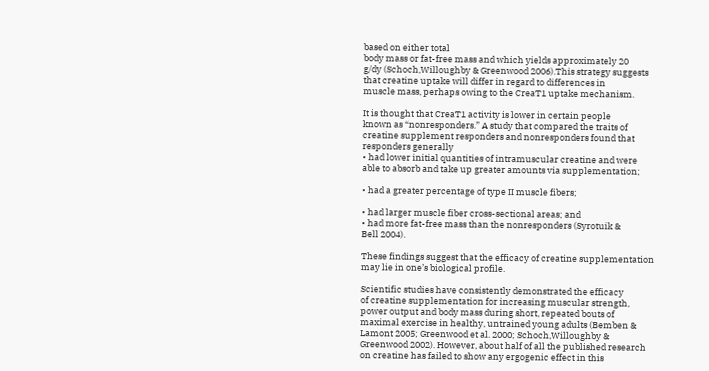based on either total
body mass or fat-free mass and which yields approximately 20
g/dy (Schoch,Willoughby & Greenwood 2006).This strategy suggests
that creatine uptake will differ in regard to differences in
muscle mass, perhaps owing to the CreaT1 uptake mechanism.

It is thought that CreaT1 activity is lower in certain people
known as “nonresponders.” A study that compared the traits of
creatine supplement responders and nonresponders found that
responders generally
• had lower initial quantities of intramuscular creatine and were
able to absorb and take up greater amounts via supplementation;

• had a greater percentage of type II muscle fibers;

• had larger muscle fiber cross-sectional areas; and
• had more fat-free mass than the nonresponders (Syrotuik &
Bell 2004).

These findings suggest that the efficacy of creatine supplementation
may lie in one’s biological profile.

Scientific studies have consistently demonstrated the efficacy
of creatine supplementation for increasing muscular strength,
power output and body mass during short, repeated bouts of
maximal exercise in healthy, untrained young adults (Bemben &
Lamont 2005; Greenwood et al. 2000; Schoch,Willoughby &
Greenwood 2002). However, about half of all the published research
on creatine has failed to show any ergogenic effect in this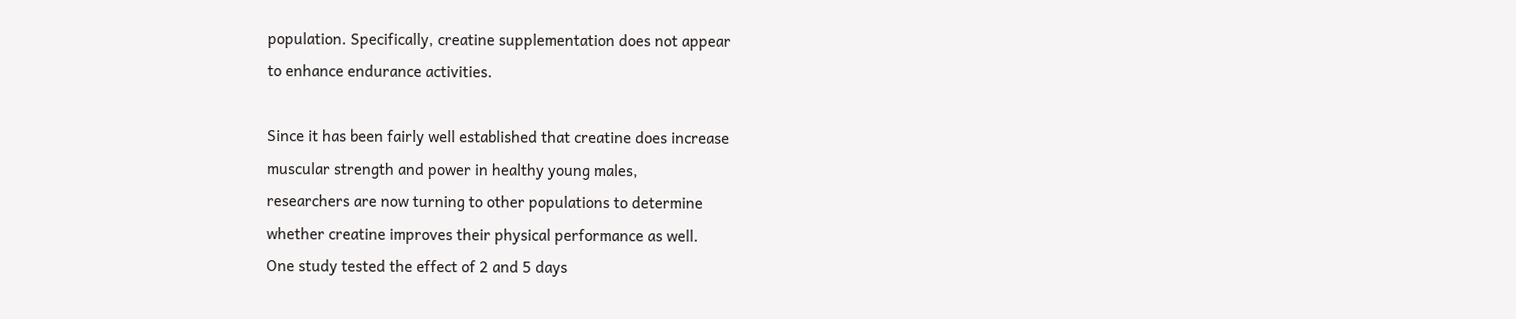population. Specifically, creatine supplementation does not appear
to enhance endurance activities.

Since it has been fairly well established that creatine does increase
muscular strength and power in healthy young males,
researchers are now turning to other populations to determine
whether creatine improves their physical performance as well.
One study tested the effect of 2 and 5 days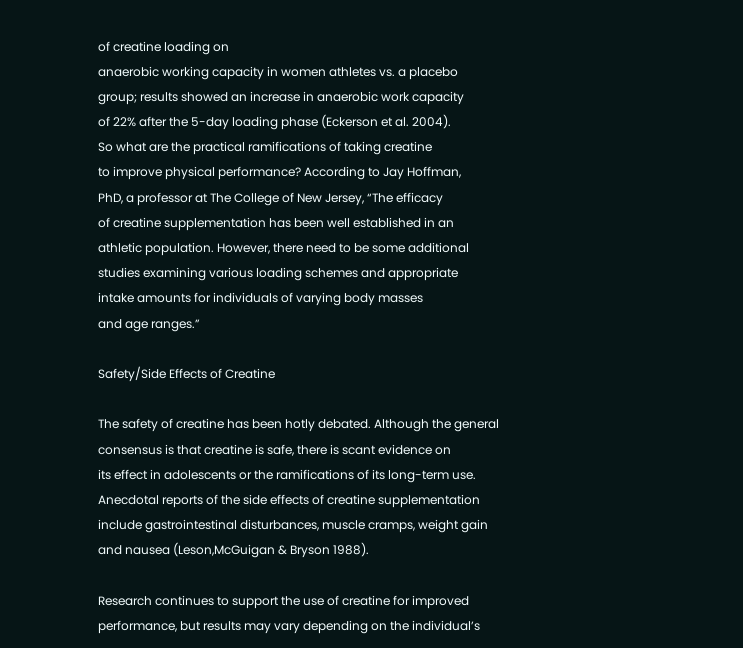of creatine loading on
anaerobic working capacity in women athletes vs. a placebo
group; results showed an increase in anaerobic work capacity
of 22% after the 5-day loading phase (Eckerson et al. 2004).
So what are the practical ramifications of taking creatine
to improve physical performance? According to Jay Hoffman,
PhD, a professor at The College of New Jersey, “The efficacy
of creatine supplementation has been well established in an
athletic population. However, there need to be some additional
studies examining various loading schemes and appropriate
intake amounts for individuals of varying body masses
and age ranges.”

Safety/Side Effects of Creatine

The safety of creatine has been hotly debated. Although the general
consensus is that creatine is safe, there is scant evidence on
its effect in adolescents or the ramifications of its long-term use.
Anecdotal reports of the side effects of creatine supplementation
include gastrointestinal disturbances, muscle cramps, weight gain
and nausea (Leson,McGuigan & Bryson 1988).

Research continues to support the use of creatine for improved
performance, but results may vary depending on the individual’s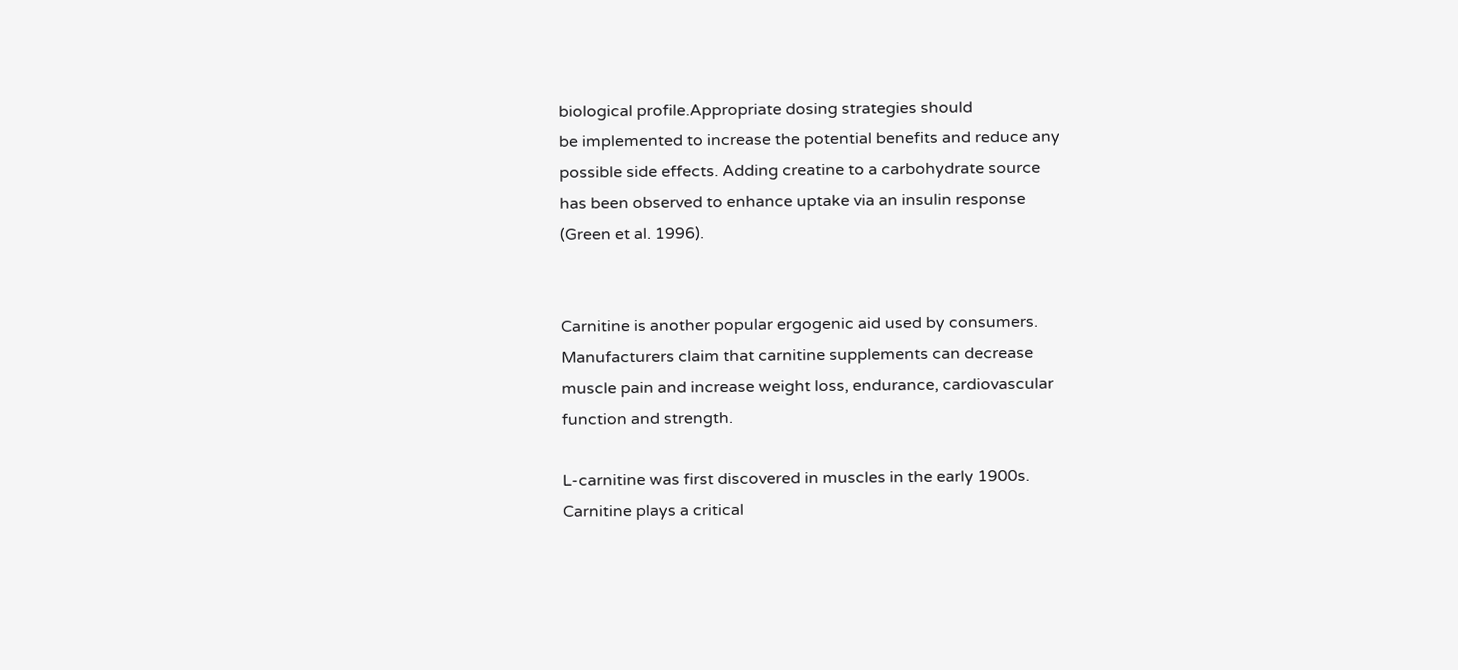biological profile.Appropriate dosing strategies should
be implemented to increase the potential benefits and reduce any
possible side effects. Adding creatine to a carbohydrate source
has been observed to enhance uptake via an insulin response
(Green et al. 1996).


Carnitine is another popular ergogenic aid used by consumers.
Manufacturers claim that carnitine supplements can decrease
muscle pain and increase weight loss, endurance, cardiovascular
function and strength.

L-carnitine was first discovered in muscles in the early 1900s.
Carnitine plays a critical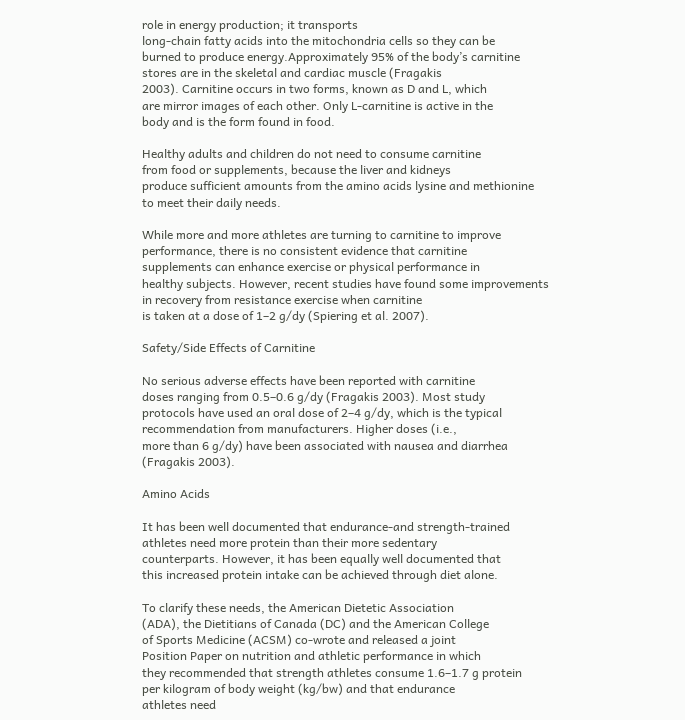role in energy production; it transports
long-chain fatty acids into the mitochondria cells so they can be
burned to produce energy.Approximately 95% of the body’s carnitine
stores are in the skeletal and cardiac muscle (Fragakis
2003). Carnitine occurs in two forms, known as D and L, which
are mirror images of each other. Only L-carnitine is active in the
body and is the form found in food.

Healthy adults and children do not need to consume carnitine
from food or supplements, because the liver and kidneys
produce sufficient amounts from the amino acids lysine and methionine
to meet their daily needs.

While more and more athletes are turning to carnitine to improve
performance, there is no consistent evidence that carnitine
supplements can enhance exercise or physical performance in
healthy subjects. However, recent studies have found some improvements
in recovery from resistance exercise when carnitine
is taken at a dose of 1–2 g/dy (Spiering et al. 2007).

Safety/Side Effects of Carnitine

No serious adverse effects have been reported with carnitine
doses ranging from 0.5–0.6 g/dy (Fragakis 2003). Most study
protocols have used an oral dose of 2–4 g/dy, which is the typical
recommendation from manufacturers. Higher doses (i.e.,
more than 6 g/dy) have been associated with nausea and diarrhea
(Fragakis 2003).

Amino Acids

It has been well documented that endurance-and strength-trained
athletes need more protein than their more sedentary
counterparts. However, it has been equally well documented that
this increased protein intake can be achieved through diet alone.

To clarify these needs, the American Dietetic Association
(ADA), the Dietitians of Canada (DC) and the American College
of Sports Medicine (ACSM) co-wrote and released a joint
Position Paper on nutrition and athletic performance in which
they recommended that strength athletes consume 1.6–1.7 g protein
per kilogram of body weight (kg/bw) and that endurance
athletes need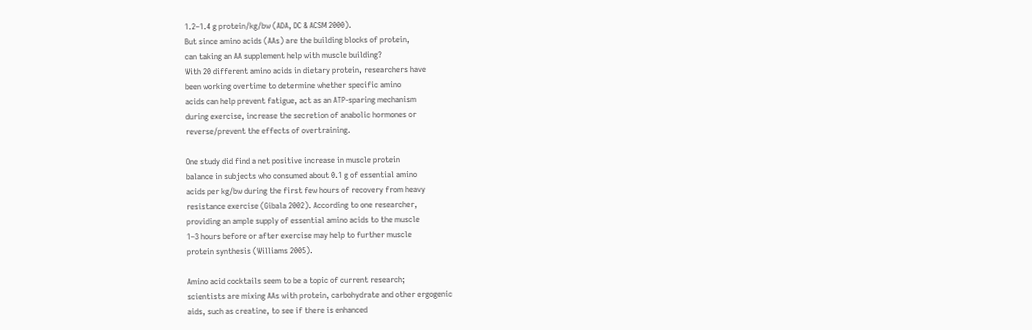1.2–1.4 g protein/kg/bw (ADA, DC & ACSM 2000).
But since amino acids (AAs) are the building blocks of protein,
can taking an AA supplement help with muscle building?
With 20 different amino acids in dietary protein, researchers have
been working overtime to determine whether specific amino
acids can help prevent fatigue, act as an ATP-sparing mechanism
during exercise, increase the secretion of anabolic hormones or
reverse/prevent the effects of overtraining.

One study did find a net positive increase in muscle protein
balance in subjects who consumed about 0.1 g of essential amino
acids per kg/bw during the first few hours of recovery from heavy
resistance exercise (Gibala 2002). According to one researcher,
providing an ample supply of essential amino acids to the muscle
1–3 hours before or after exercise may help to further muscle
protein synthesis (Williams 2005).

Amino acid cocktails seem to be a topic of current research;
scientists are mixing AAs with protein, carbohydrate and other ergogenic
aids, such as creatine, to see if there is enhanced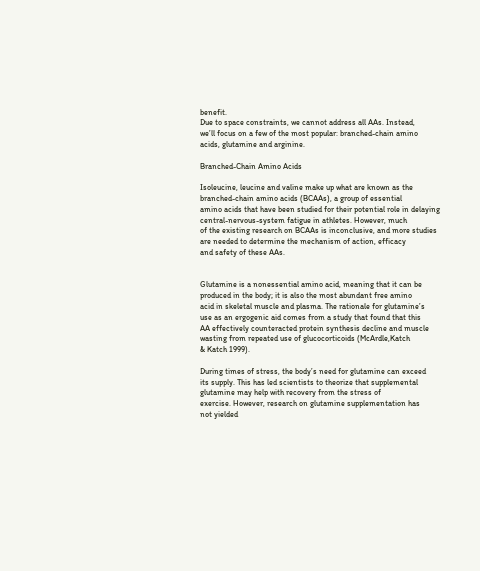benefit.
Due to space constraints, we cannot address all AAs. Instead,
we’ll focus on a few of the most popular: branched-chain amino
acids, glutamine and arginine.

Branched-Chain Amino Acids

Isoleucine, leucine and valine make up what are known as the
branched-chain amino acids (BCAAs), a group of essential
amino acids that have been studied for their potential role in delaying
central-nervous-system fatigue in athletes. However, much
of the existing research on BCAAs is inconclusive, and more studies
are needed to determine the mechanism of action, efficacy
and safety of these AAs.


Glutamine is a nonessential amino acid, meaning that it can be
produced in the body; it is also the most abundant free amino
acid in skeletal muscle and plasma. The rationale for glutamine’s
use as an ergogenic aid comes from a study that found that this
AA effectively counteracted protein synthesis decline and muscle
wasting from repeated use of glucocorticoids (McArdle,Katch
& Katch 1999).

During times of stress, the body’s need for glutamine can exceed
its supply. This has led scientists to theorize that supplemental
glutamine may help with recovery from the stress of
exercise. However, research on glutamine supplementation has
not yielded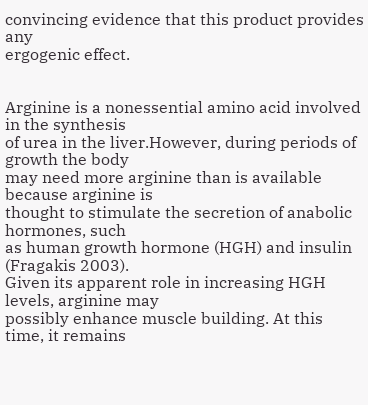convincing evidence that this product provides any
ergogenic effect.


Arginine is a nonessential amino acid involved in the synthesis
of urea in the liver.However, during periods of growth the body
may need more arginine than is available because arginine is
thought to stimulate the secretion of anabolic hormones, such
as human growth hormone (HGH) and insulin (Fragakis 2003).
Given its apparent role in increasing HGH levels, arginine may
possibly enhance muscle building. At this time, it remains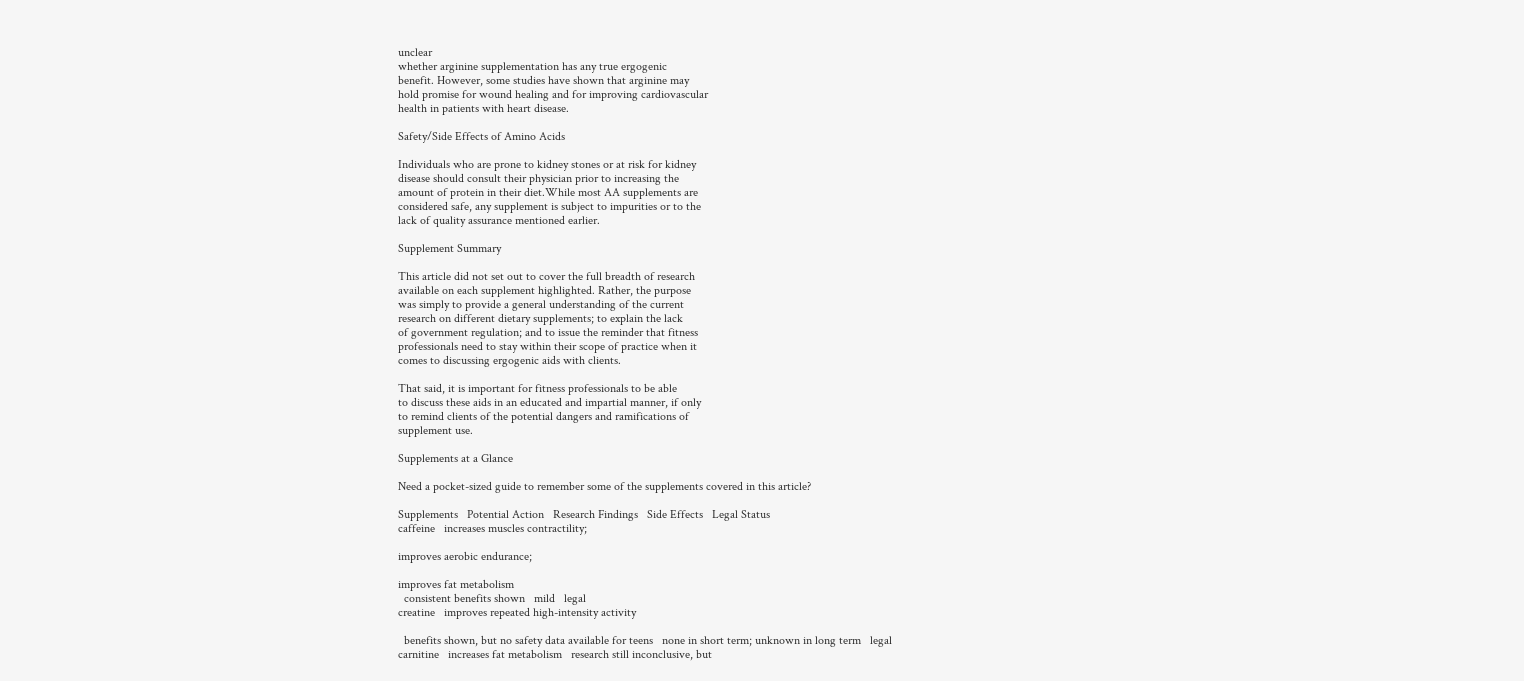unclear
whether arginine supplementation has any true ergogenic
benefit. However, some studies have shown that arginine may
hold promise for wound healing and for improving cardiovascular
health in patients with heart disease.

Safety/Side Effects of Amino Acids

Individuals who are prone to kidney stones or at risk for kidney
disease should consult their physician prior to increasing the
amount of protein in their diet.While most AA supplements are
considered safe, any supplement is subject to impurities or to the
lack of quality assurance mentioned earlier.

Supplement Summary

This article did not set out to cover the full breadth of research
available on each supplement highlighted. Rather, the purpose
was simply to provide a general understanding of the current
research on different dietary supplements; to explain the lack
of government regulation; and to issue the reminder that fitness
professionals need to stay within their scope of practice when it
comes to discussing ergogenic aids with clients.

That said, it is important for fitness professionals to be able
to discuss these aids in an educated and impartial manner, if only
to remind clients of the potential dangers and ramifications of
supplement use.

Supplements at a Glance

Need a pocket-sized guide to remember some of the supplements covered in this article?

Supplements   Potential Action   Research Findings   Side Effects   Legal Status
caffeine   increases muscles contractility;

improves aerobic endurance;

improves fat metabolism
  consistent benefits shown   mild   legal
creatine   improves repeated high-intensity activity

  benefits shown, but no safety data available for teens   none in short term; unknown in long term   legal
carnitine   increases fat metabolism   research still inconclusive, but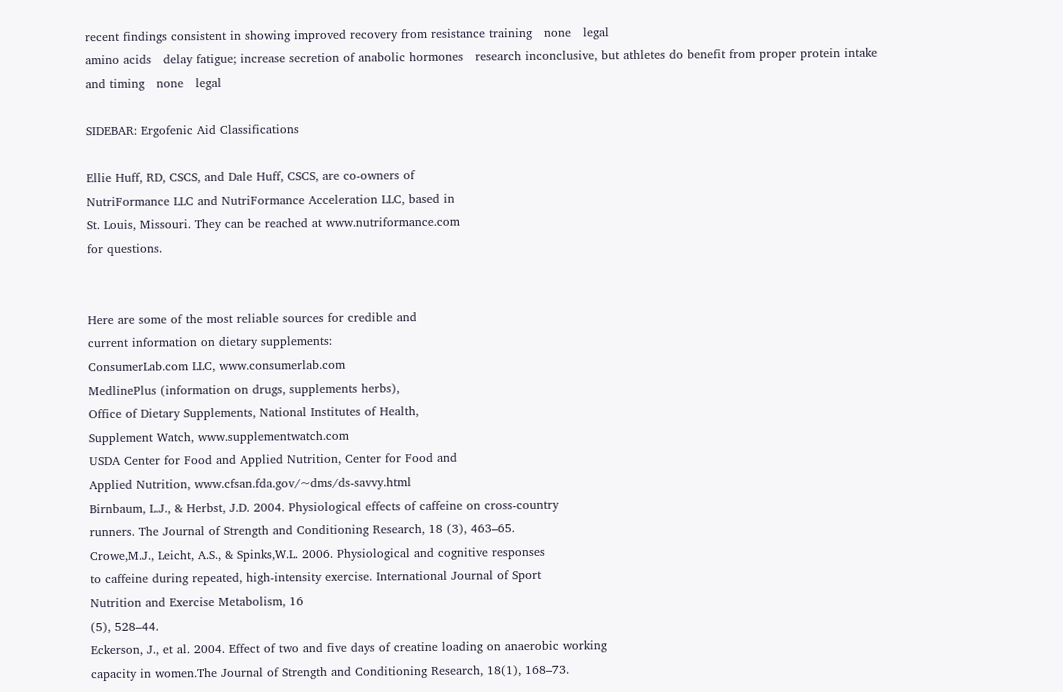recent findings consistent in showing improved recovery from resistance training   none   legal
amino acids   delay fatigue; increase secretion of anabolic hormones   research inconclusive, but athletes do benefit from proper protein intake and timing   none   legal

SIDEBAR: Ergofenic Aid Classifications

Ellie Huff, RD, CSCS, and Dale Huff, CSCS, are co-owners of
NutriFormance LLC and NutriFormance Acceleration LLC, based in
St. Louis, Missouri. They can be reached at www.nutriformance.com
for questions.


Here are some of the most reliable sources for credible and
current information on dietary supplements:
ConsumerLab.com LLC, www.consumerlab.com
MedlinePlus (information on drugs, supplements herbs),
Office of Dietary Supplements, National Institutes of Health,
Supplement Watch, www.supplementwatch.com
USDA Center for Food and Applied Nutrition, Center for Food and
Applied Nutrition, www.cfsan.fda.gov/~dms/ds-savvy.html
Birnbaum, L.J., & Herbst, J.D. 2004. Physiological effects of caffeine on cross-country
runners. The Journal of Strength and Conditioning Research, 18 (3), 463–65.
Crowe,M.J., Leicht, A.S., & Spinks,W.L. 2006. Physiological and cognitive responses
to caffeine during repeated, high-intensity exercise. International Journal of Sport
Nutrition and Exercise Metabolism, 16
(5), 528–44.
Eckerson, J., et al. 2004. Effect of two and five days of creatine loading on anaerobic working
capacity in women.The Journal of Strength and Conditioning Research, 18(1), 168–73.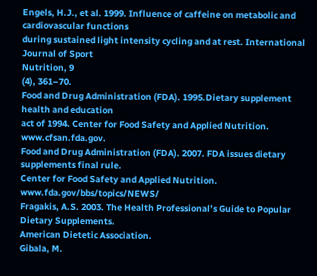Engels, H.J., et al. 1999. Influence of caffeine on metabolic and cardiovascular functions
during sustained light intensity cycling and at rest. International Journal of Sport
Nutrition, 9
(4), 361–70.
Food and Drug Administration (FDA). 1995.Dietary supplement health and education
act of 1994. Center for Food Safety and Applied Nutrition. www.cfsan.fda.gov.
Food and Drug Administration (FDA). 2007. FDA issues dietary supplements final rule.
Center for Food Safety and Applied Nutrition. www.fda.gov/bbs/topics/NEWS/
Fragakis, A.S. 2003. The Health Professional’s Guide to Popular Dietary Supplements.
American Dietetic Association.
Gibala, M.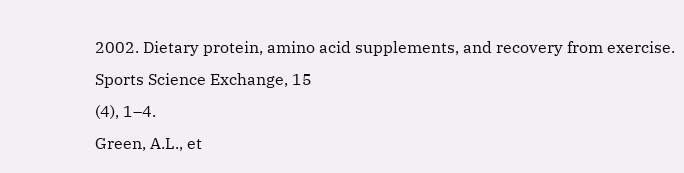2002. Dietary protein, amino acid supplements, and recovery from exercise.
Sports Science Exchange, 15
(4), 1–4.
Green, A.L., et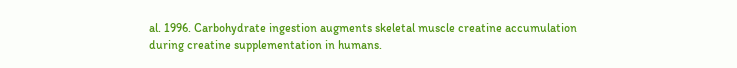al. 1996. Carbohydrate ingestion augments skeletal muscle creatine accumulation
during creatine supplementation in humans.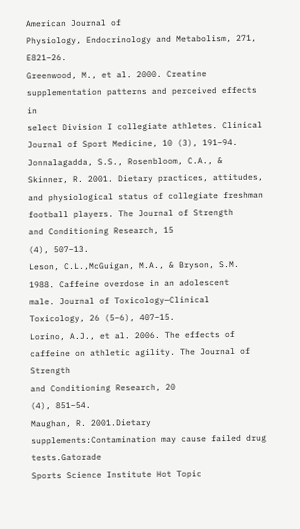American Journal of
Physiology, Endocrinology and Metabolism, 271, E821–26.
Greenwood, M., et al. 2000. Creatine supplementation patterns and perceived effects in
select Division I collegiate athletes. Clinical Journal of Sport Medicine, 10 (3), 191–94.
Jonnalagadda, S.S., Rosenbloom, C.A., & Skinner, R. 2001. Dietary practices, attitudes,
and physiological status of collegiate freshman football players. The Journal of Strength
and Conditioning Research, 15
(4), 507–13.
Leson, C.L.,McGuigan, M.A., & Bryson, S.M. 1988. Caffeine overdose in an adolescent
male. Journal of Toxicology—Clinical Toxicology, 26 (5–6), 407–15.
Lorino, A.J., et al. 2006. The effects of caffeine on athletic agility. The Journal of Strength
and Conditioning Research, 20
(4), 851–54.
Maughan, R. 2001.Dietary supplements:Contamination may cause failed drug tests.Gatorade
Sports Science Institute Hot Topic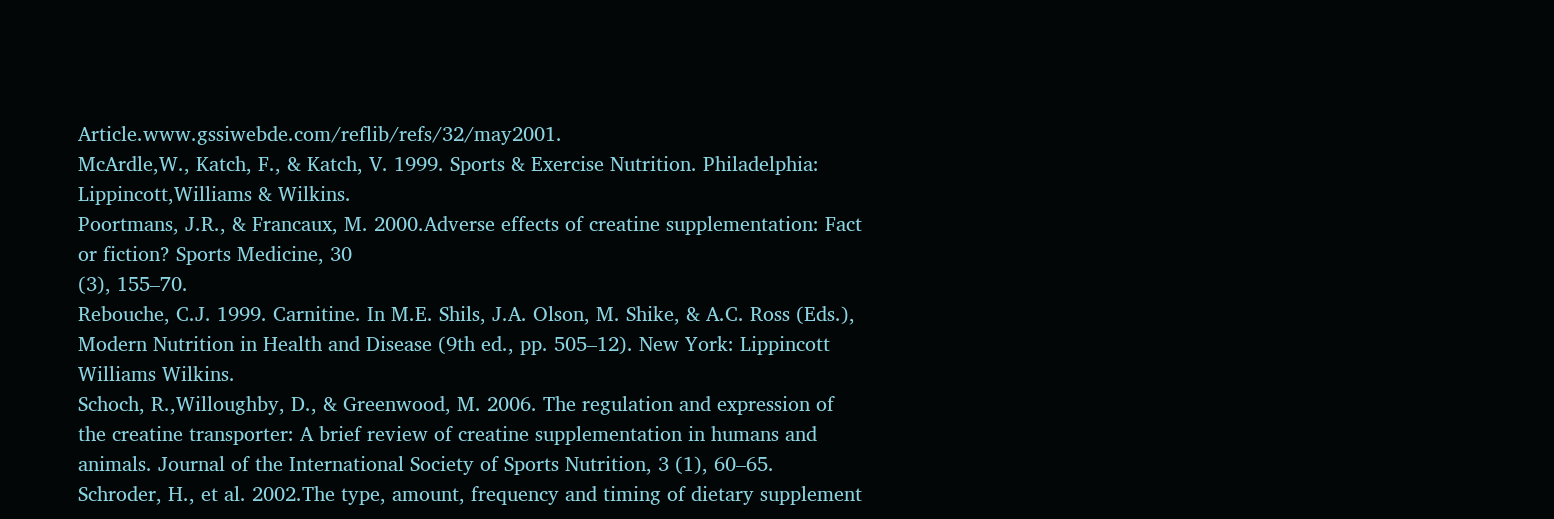Article.www.gssiwebde.com/reflib/refs/32/may2001.
McArdle,W., Katch, F., & Katch, V. 1999. Sports & Exercise Nutrition. Philadelphia:
Lippincott,Williams & Wilkins.
Poortmans, J.R., & Francaux, M. 2000.Adverse effects of creatine supplementation: Fact
or fiction? Sports Medicine, 30
(3), 155–70.
Rebouche, C.J. 1999. Carnitine. In M.E. Shils, J.A. Olson, M. Shike, & A.C. Ross (Eds.),
Modern Nutrition in Health and Disease (9th ed., pp. 505–12). New York: Lippincott
Williams Wilkins.
Schoch, R.,Willoughby, D., & Greenwood, M. 2006. The regulation and expression of
the creatine transporter: A brief review of creatine supplementation in humans and
animals. Journal of the International Society of Sports Nutrition, 3 (1), 60–65.
Schroder, H., et al. 2002.The type, amount, frequency and timing of dietary supplement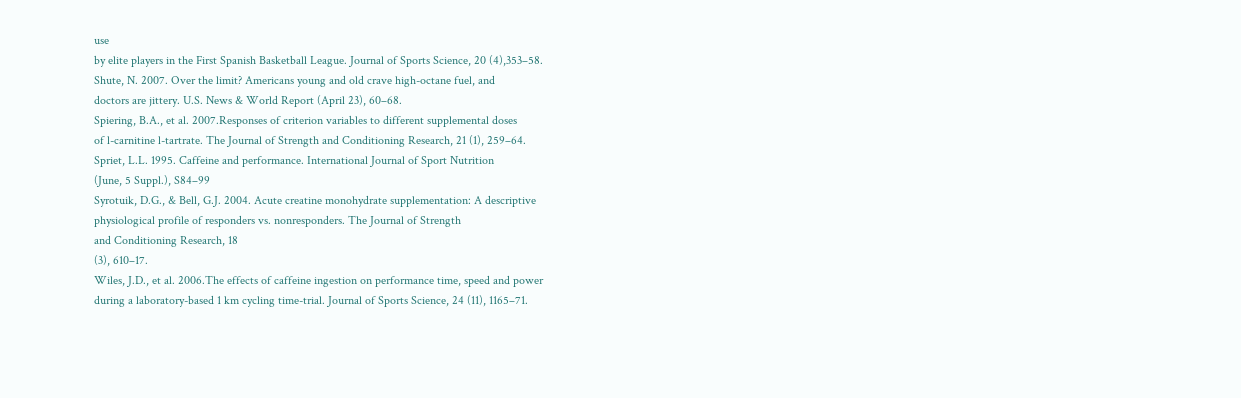use
by elite players in the First Spanish Basketball League. Journal of Sports Science, 20 (4),353–58.
Shute, N. 2007. Over the limit? Americans young and old crave high-octane fuel, and
doctors are jittery. U.S. News & World Report (April 23), 60–68.
Spiering, B.A., et al. 2007.Responses of criterion variables to different supplemental doses
of l-carnitine l-tartrate. The Journal of Strength and Conditioning Research, 21 (1), 259–64.
Spriet, L.L. 1995. Caffeine and performance. International Journal of Sport Nutrition
(June, 5 Suppl.), S84–99
Syrotuik, D.G., & Bell, G.J. 2004. Acute creatine monohydrate supplementation: A descriptive
physiological profile of responders vs. nonresponders. The Journal of Strength
and Conditioning Research, 18
(3), 610–17.
Wiles, J.D., et al. 2006.The effects of caffeine ingestion on performance time, speed and power
during a laboratory-based 1 km cycling time-trial. Journal of Sports Science, 24 (11), 1165–71.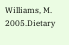Williams, M. 2005.Dietary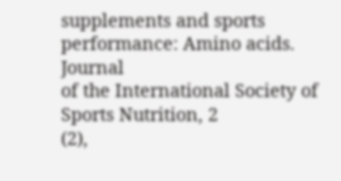supplements and sports performance: Amino acids. Journal
of the International Society of Sports Nutrition, 2
(2),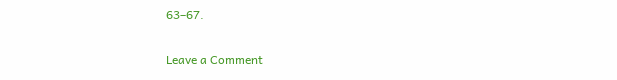63–67.

Leave a Comment